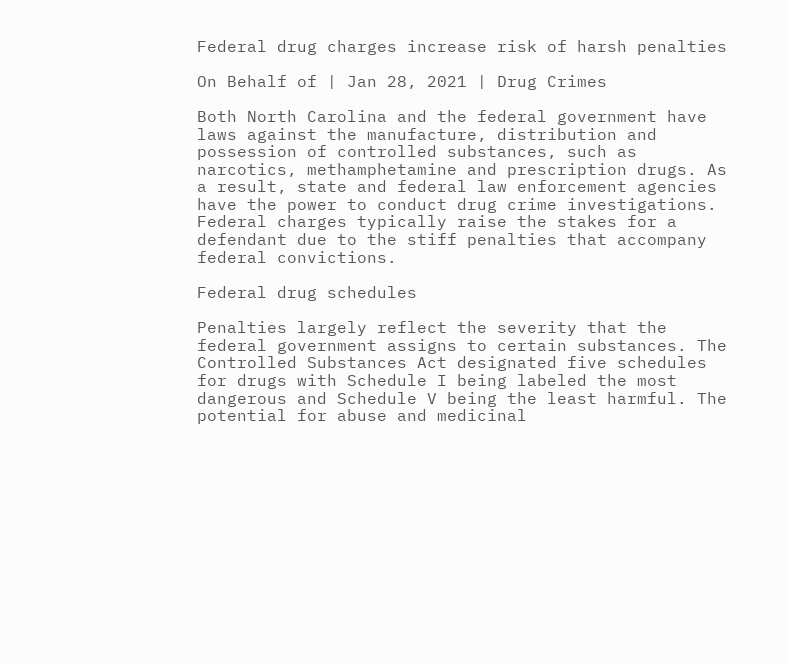Federal drug charges increase risk of harsh penalties

On Behalf of | Jan 28, 2021 | Drug Crimes

Both North Carolina and the federal government have laws against the manufacture, distribution and possession of controlled substances, such as narcotics, methamphetamine and prescription drugs. As a result, state and federal law enforcement agencies have the power to conduct drug crime investigations. Federal charges typically raise the stakes for a defendant due to the stiff penalties that accompany federal convictions.

Federal drug schedules

Penalties largely reflect the severity that the federal government assigns to certain substances. The Controlled Substances Act designated five schedules for drugs with Schedule I being labeled the most dangerous and Schedule V being the least harmful. The potential for abuse and medicinal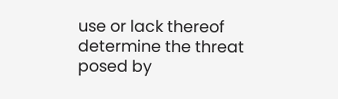use or lack thereof determine the threat posed by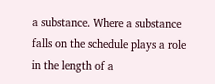a substance. Where a substance falls on the schedule plays a role in the length of a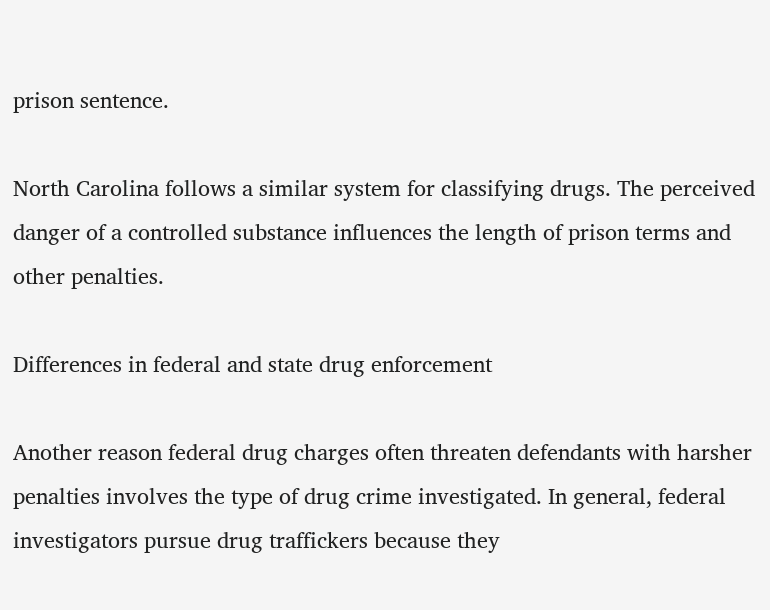prison sentence.

North Carolina follows a similar system for classifying drugs. The perceived danger of a controlled substance influences the length of prison terms and other penalties.

Differences in federal and state drug enforcement

Another reason federal drug charges often threaten defendants with harsher penalties involves the type of drug crime investigated. In general, federal investigators pursue drug traffickers because they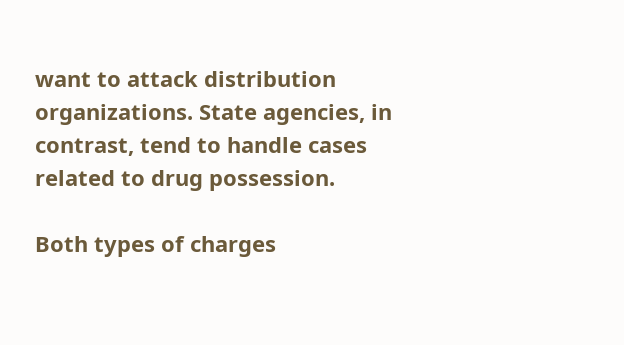want to attack distribution organizations. State agencies, in contrast, tend to handle cases related to drug possession.

Both types of charges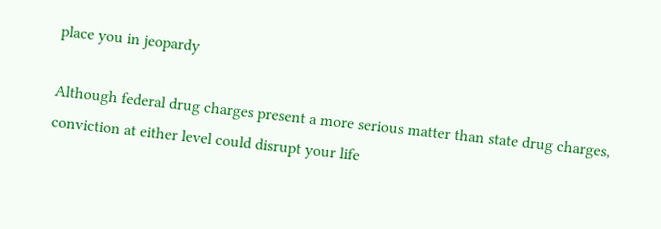place you in jeopardy

Although federal drug charges present a more serious matter than state drug charges, conviction at either level could disrupt your life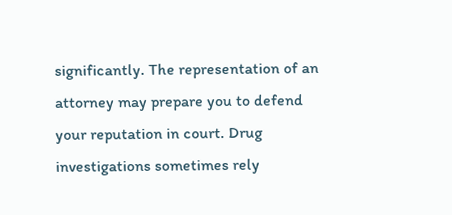significantly. The representation of an attorney may prepare you to defend your reputation in court. Drug investigations sometimes rely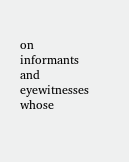on informants and eyewitnesses whose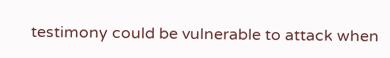testimony could be vulnerable to attack when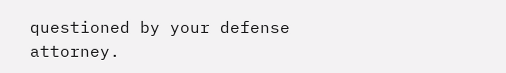questioned by your defense attorney.